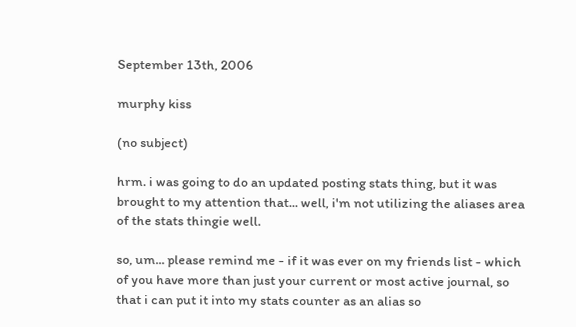September 13th, 2006

murphy kiss

(no subject)

hrm. i was going to do an updated posting stats thing, but it was brought to my attention that... well, i'm not utilizing the aliases area of the stats thingie well.

so, um... please remind me - if it was ever on my friends list - which of you have more than just your current or most active journal, so that i can put it into my stats counter as an alias so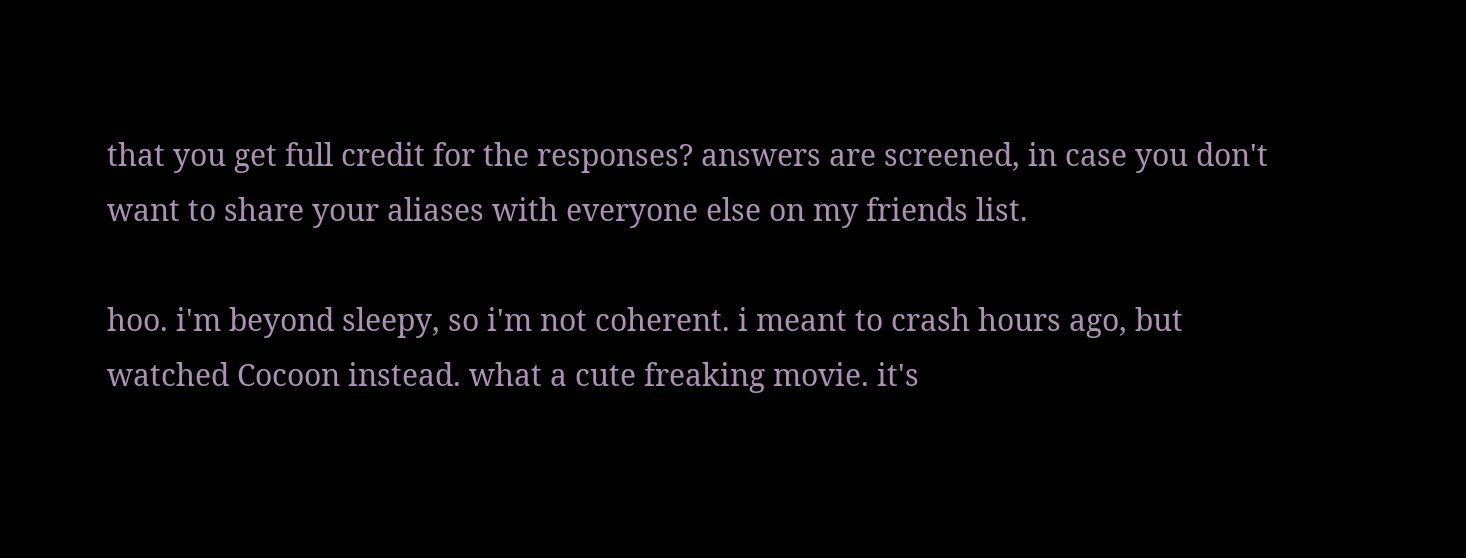that you get full credit for the responses? answers are screened, in case you don't want to share your aliases with everyone else on my friends list.

hoo. i'm beyond sleepy, so i'm not coherent. i meant to crash hours ago, but watched Cocoon instead. what a cute freaking movie. it's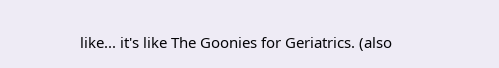like... it's like The Goonies for Geriatrics. (also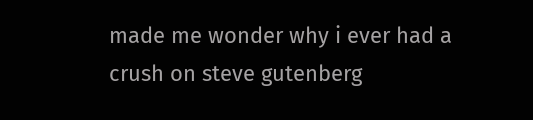made me wonder why i ever had a crush on steve gutenberg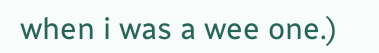when i was a wee one.)